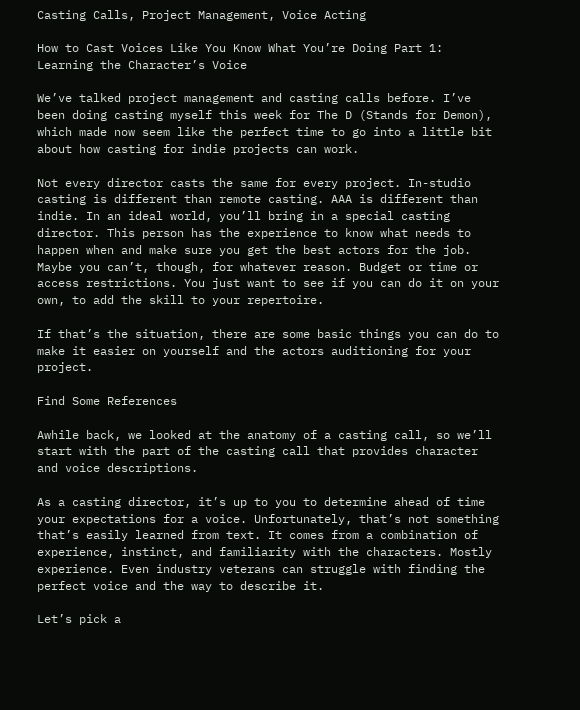Casting Calls, Project Management, Voice Acting

How to Cast Voices Like You Know What You’re Doing Part 1: Learning the Character’s Voice

We’ve talked project management and casting calls before. I’ve been doing casting myself this week for The D (Stands for Demon), which made now seem like the perfect time to go into a little bit about how casting for indie projects can work.

Not every director casts the same for every project. In-studio casting is different than remote casting. AAA is different than indie. In an ideal world, you’ll bring in a special casting director. This person has the experience to know what needs to happen when and make sure you get the best actors for the job. Maybe you can’t, though, for whatever reason. Budget or time or access restrictions. You just want to see if you can do it on your own, to add the skill to your repertoire.

If that’s the situation, there are some basic things you can do to make it easier on yourself and the actors auditioning for your project.

Find Some References

Awhile back, we looked at the anatomy of a casting call, so we’ll start with the part of the casting call that provides character and voice descriptions.

As a casting director, it’s up to you to determine ahead of time your expectations for a voice. Unfortunately, that’s not something that’s easily learned from text. It comes from a combination of experience, instinct, and familiarity with the characters. Mostly experience. Even industry veterans can struggle with finding the perfect voice and the way to describe it.

Let’s pick a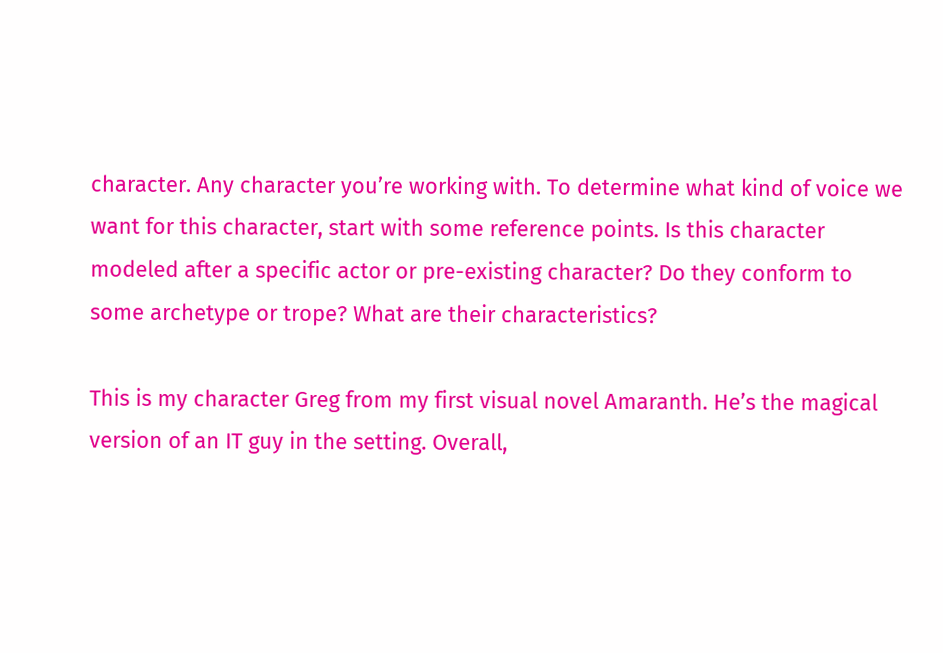character. Any character you’re working with. To determine what kind of voice we want for this character, start with some reference points. Is this character modeled after a specific actor or pre-existing character? Do they conform to some archetype or trope? What are their characteristics?

This is my character Greg from my first visual novel Amaranth. He’s the magical version of an IT guy in the setting. Overall,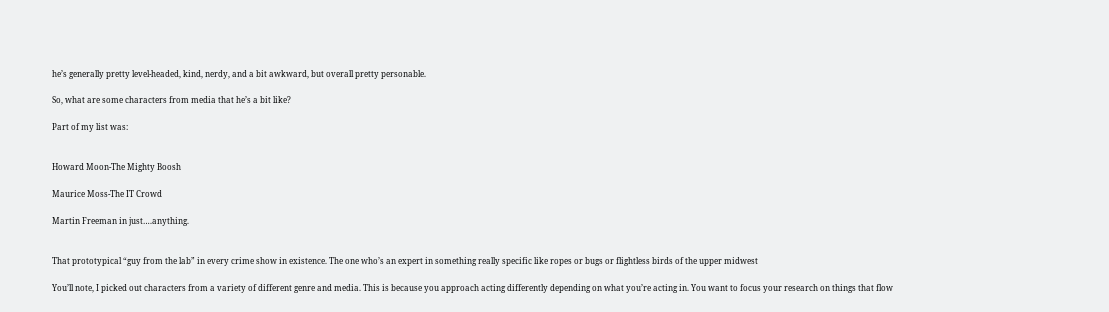he’s generally pretty level-headed, kind, nerdy, and a bit awkward, but overall pretty personable.

So, what are some characters from media that he’s a bit like?

Part of my list was:


Howard Moon-The Mighty Boosh

Maurice Moss-The IT Crowd

Martin Freeman in just….anything.


That prototypical “guy from the lab” in every crime show in existence. The one who’s an expert in something really specific like ropes or bugs or flightless birds of the upper midwest

You’ll note, I picked out characters from a variety of different genre and media. This is because you approach acting differently depending on what you’re acting in. You want to focus your research on things that flow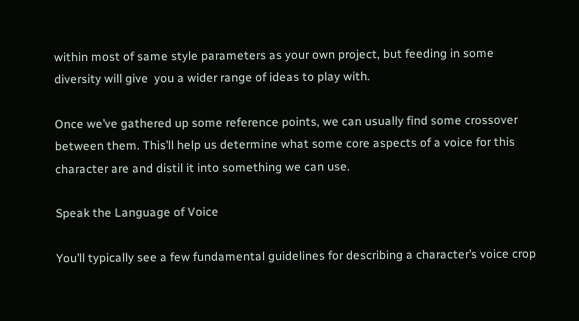within most of same style parameters as your own project, but feeding in some diversity will give  you a wider range of ideas to play with.

Once we’ve gathered up some reference points, we can usually find some crossover between them. This’ll help us determine what some core aspects of a voice for this character are and distil it into something we can use.

Speak the Language of Voice

You’ll typically see a few fundamental guidelines for describing a character’s voice crop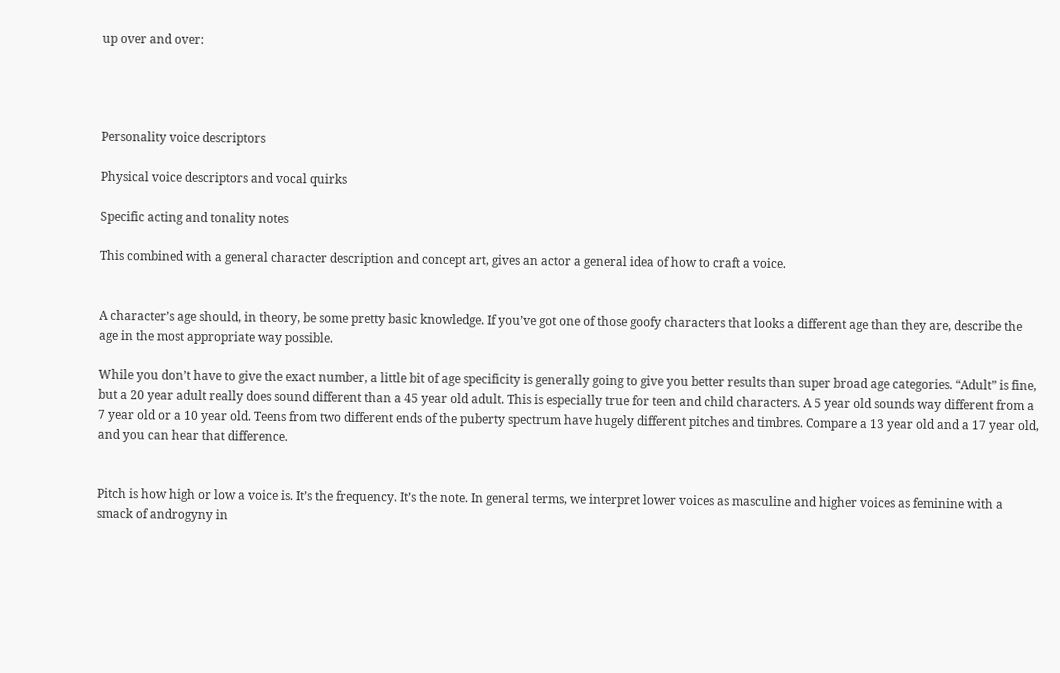up over and over:




Personality voice descriptors

Physical voice descriptors and vocal quirks

Specific acting and tonality notes

This combined with a general character description and concept art, gives an actor a general idea of how to craft a voice.


A character’s age should, in theory, be some pretty basic knowledge. If you’ve got one of those goofy characters that looks a different age than they are, describe the age in the most appropriate way possible.

While you don’t have to give the exact number, a little bit of age specificity is generally going to give you better results than super broad age categories. “Adult” is fine, but a 20 year adult really does sound different than a 45 year old adult. This is especially true for teen and child characters. A 5 year old sounds way different from a 7 year old or a 10 year old. Teens from two different ends of the puberty spectrum have hugely different pitches and timbres. Compare a 13 year old and a 17 year old, and you can hear that difference.


Pitch is how high or low a voice is. It’s the frequency. It’s the note. In general terms, we interpret lower voices as masculine and higher voices as feminine with a smack of androgyny in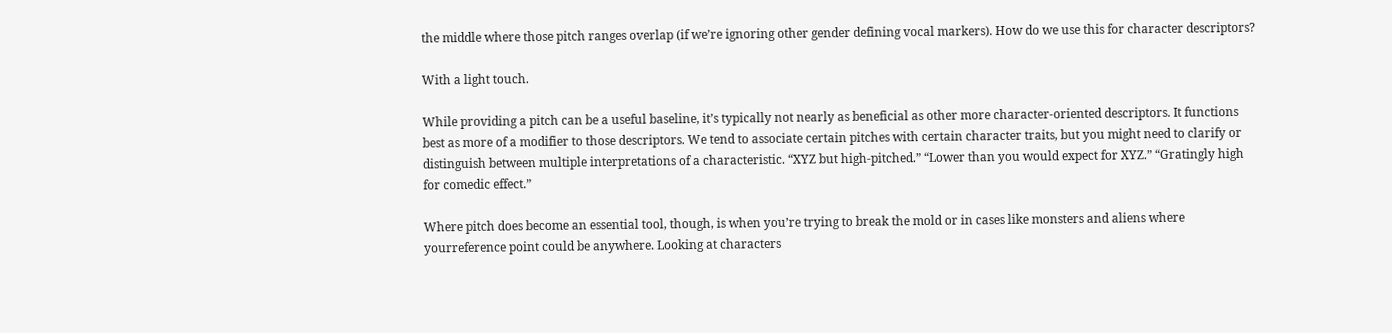the middle where those pitch ranges overlap (if we’re ignoring other gender defining vocal markers). How do we use this for character descriptors?

With a light touch.

While providing a pitch can be a useful baseline, it’s typically not nearly as beneficial as other more character-oriented descriptors. It functions best as more of a modifier to those descriptors. We tend to associate certain pitches with certain character traits, but you might need to clarify or distinguish between multiple interpretations of a characteristic. “XYZ but high-pitched.” “Lower than you would expect for XYZ.” “Gratingly high for comedic effect.”

Where pitch does become an essential tool, though, is when you’re trying to break the mold or in cases like monsters and aliens where yourreference point could be anywhere. Looking at characters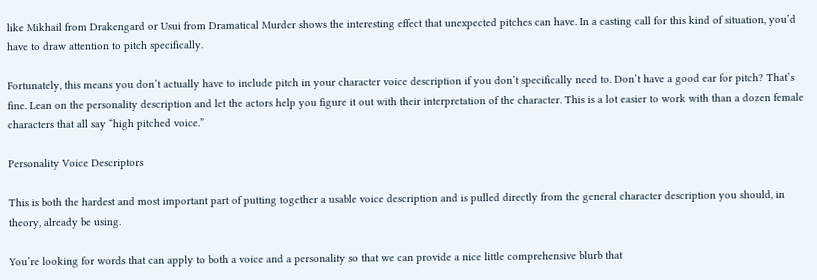like Mikhail from Drakengard or Usui from Dramatical Murder shows the interesting effect that unexpected pitches can have. In a casting call for this kind of situation, you’d have to draw attention to pitch specifically.

Fortunately, this means you don’t actually have to include pitch in your character voice description if you don’t specifically need to. Don’t have a good ear for pitch? That’s fine. Lean on the personality description and let the actors help you figure it out with their interpretation of the character. This is a lot easier to work with than a dozen female characters that all say “high pitched voice.”

Personality Voice Descriptors

This is both the hardest and most important part of putting together a usable voice description and is pulled directly from the general character description you should, in theory, already be using.

You’re looking for words that can apply to both a voice and a personality so that we can provide a nice little comprehensive blurb that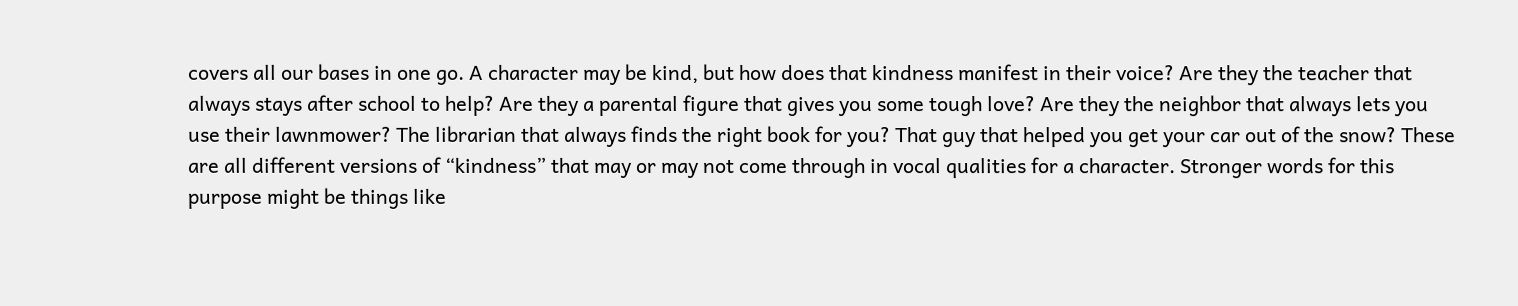covers all our bases in one go. A character may be kind, but how does that kindness manifest in their voice? Are they the teacher that always stays after school to help? Are they a parental figure that gives you some tough love? Are they the neighbor that always lets you use their lawnmower? The librarian that always finds the right book for you? That guy that helped you get your car out of the snow? These are all different versions of “kindness” that may or may not come through in vocal qualities for a character. Stronger words for this purpose might be things like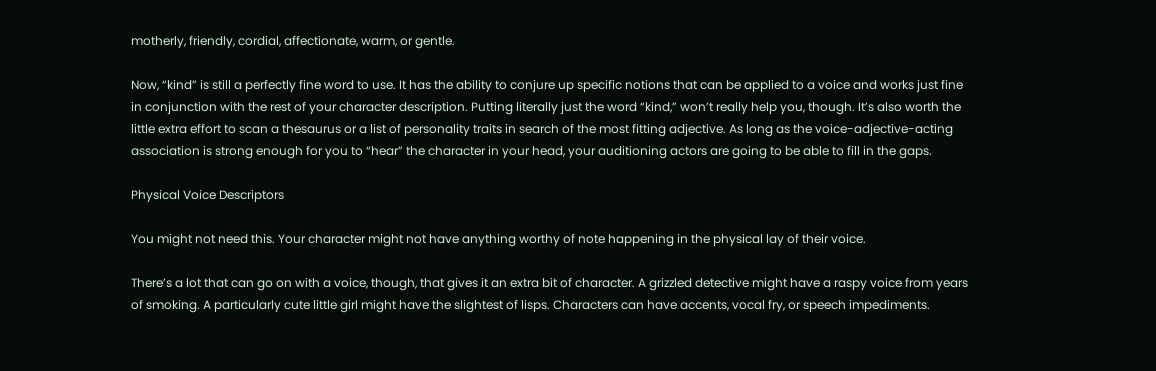motherly, friendly, cordial, affectionate, warm, or gentle.

Now, “kind” is still a perfectly fine word to use. It has the ability to conjure up specific notions that can be applied to a voice and works just fine in conjunction with the rest of your character description. Putting literally just the word “kind,” won’t really help you, though. It’s also worth the little extra effort to scan a thesaurus or a list of personality traits in search of the most fitting adjective. As long as the voice-adjective-acting association is strong enough for you to “hear” the character in your head, your auditioning actors are going to be able to fill in the gaps.

Physical Voice Descriptors

You might not need this. Your character might not have anything worthy of note happening in the physical lay of their voice.

There’s a lot that can go on with a voice, though, that gives it an extra bit of character. A grizzled detective might have a raspy voice from years of smoking. A particularly cute little girl might have the slightest of lisps. Characters can have accents, vocal fry, or speech impediments.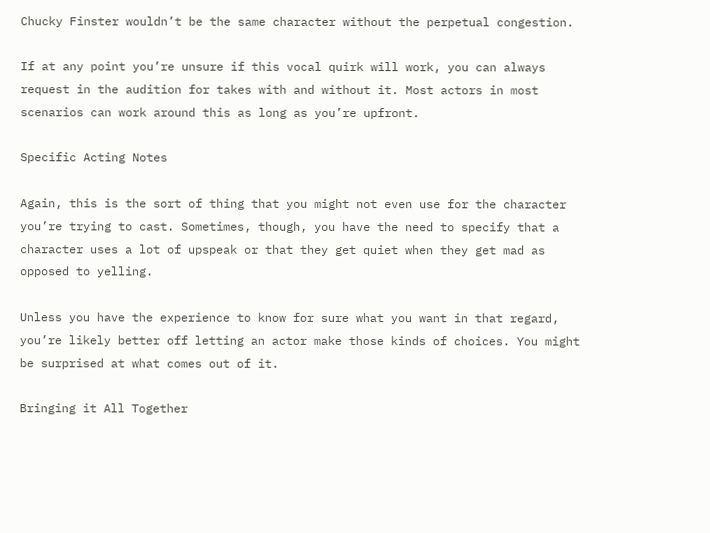Chucky Finster wouldn’t be the same character without the perpetual congestion.

If at any point you’re unsure if this vocal quirk will work, you can always request in the audition for takes with and without it. Most actors in most scenarios can work around this as long as you’re upfront.

Specific Acting Notes

Again, this is the sort of thing that you might not even use for the character you’re trying to cast. Sometimes, though, you have the need to specify that a character uses a lot of upspeak or that they get quiet when they get mad as opposed to yelling.

Unless you have the experience to know for sure what you want in that regard, you’re likely better off letting an actor make those kinds of choices. You might be surprised at what comes out of it.

Bringing it All Together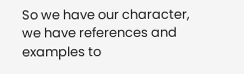So we have our character, we have references and examples to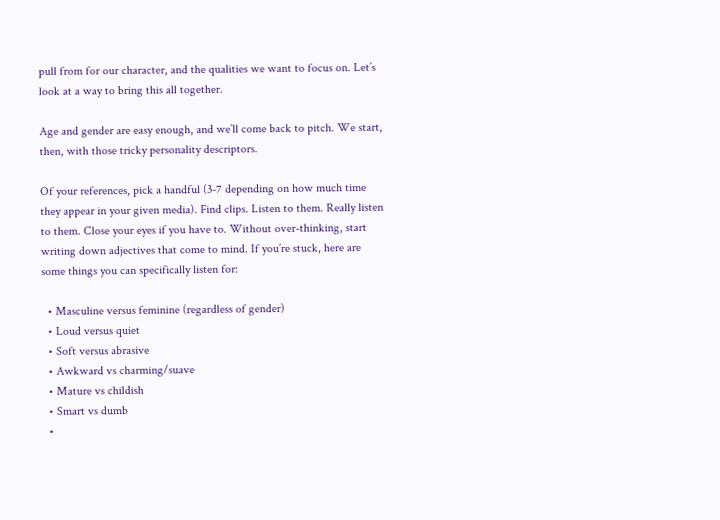pull from for our character, and the qualities we want to focus on. Let’s look at a way to bring this all together.

Age and gender are easy enough, and we’ll come back to pitch. We start, then, with those tricky personality descriptors.

Of your references, pick a handful (3-7 depending on how much time they appear in your given media). Find clips. Listen to them. Really listen to them. Close your eyes if you have to. Without over-thinking, start writing down adjectives that come to mind. If you’re stuck, here are some things you can specifically listen for:

  • Masculine versus feminine (regardless of gender)
  • Loud versus quiet
  • Soft versus abrasive
  • Awkward vs charming/suave
  • Mature vs childish
  • Smart vs dumb
  •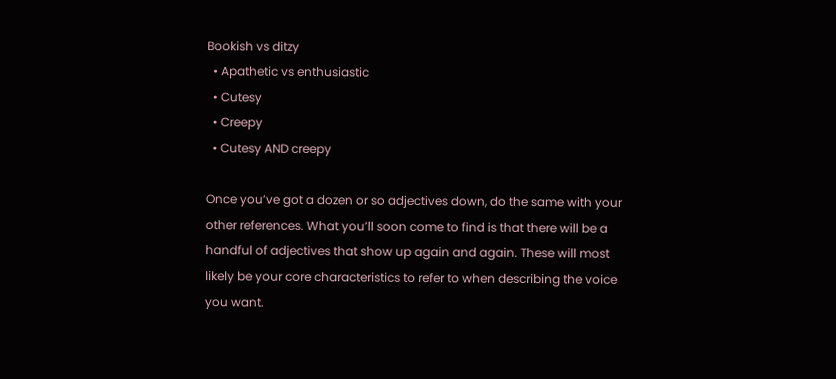Bookish vs ditzy
  • Apathetic vs enthusiastic
  • Cutesy
  • Creepy
  • Cutesy AND creepy

Once you’ve got a dozen or so adjectives down, do the same with your other references. What you’ll soon come to find is that there will be a handful of adjectives that show up again and again. These will most likely be your core characteristics to refer to when describing the voice you want.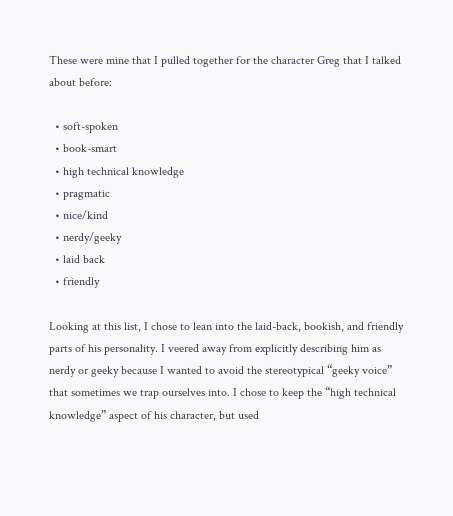These were mine that I pulled together for the character Greg that I talked about before:

  • soft-spoken
  • book-smart
  • high technical knowledge
  • pragmatic
  • nice/kind
  • nerdy/geeky
  • laid back
  • friendly

Looking at this list, I chose to lean into the laid-back, bookish, and friendly parts of his personality. I veered away from explicitly describing him as nerdy or geeky because I wanted to avoid the stereotypical “geeky voice” that sometimes we trap ourselves into. I chose to keep the “high technical knowledge” aspect of his character, but used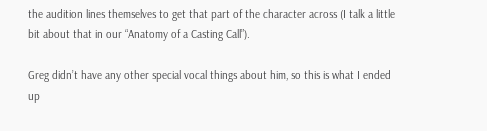the audition lines themselves to get that part of the character across (I talk a little bit about that in our “Anatomy of a Casting Call”).

Greg didn’t have any other special vocal things about him, so this is what I ended up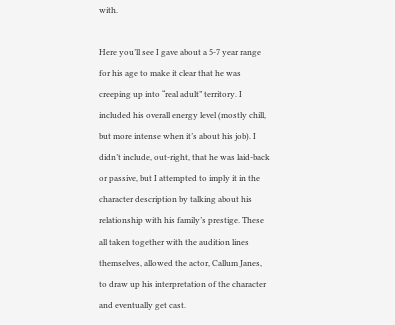with.

Here you’ll see I gave about a 5-7 year range for his age to make it clear that he was creeping up into “real adult” territory. I included his overall energy level (mostly chill, but more intense when it’s about his job). I didn’t include, out-right, that he was laid-back or passive, but I attempted to imply it in the character description by talking about his relationship with his family’s prestige. These all taken together with the audition lines themselves, allowed the actor, Callum Janes, to draw up his interpretation of the character and eventually get cast.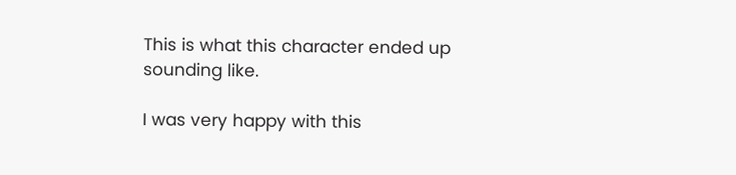This is what this character ended up sounding like.

I was very happy with this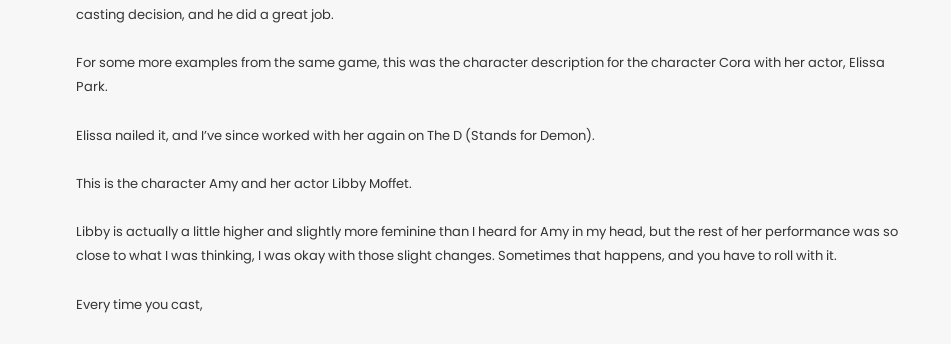casting decision, and he did a great job.

For some more examples from the same game, this was the character description for the character Cora with her actor, Elissa Park.

Elissa nailed it, and I’ve since worked with her again on The D (Stands for Demon).

This is the character Amy and her actor Libby Moffet.

Libby is actually a little higher and slightly more feminine than I heard for Amy in my head, but the rest of her performance was so close to what I was thinking, I was okay with those slight changes. Sometimes that happens, and you have to roll with it.

Every time you cast,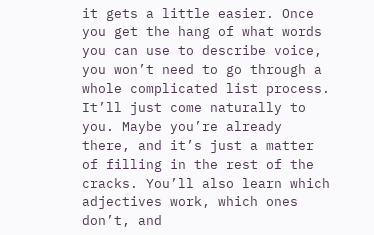it gets a little easier. Once you get the hang of what words you can use to describe voice, you won’t need to go through a whole complicated list process. It’ll just come naturally to you. Maybe you’re already there, and it’s just a matter of filling in the rest of the cracks. You’ll also learn which adjectives work, which ones don’t, and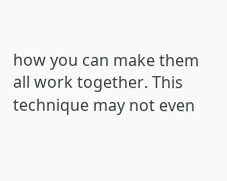how you can make them all work together. This technique may not even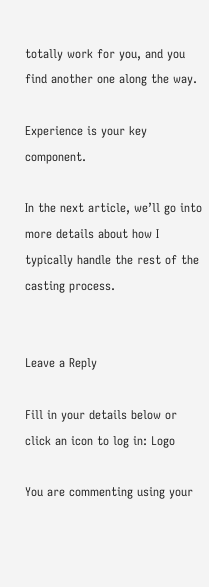totally work for you, and you find another one along the way.

Experience is your key component.

In the next article, we’ll go into more details about how I typically handle the rest of the casting process.


Leave a Reply

Fill in your details below or click an icon to log in: Logo

You are commenting using your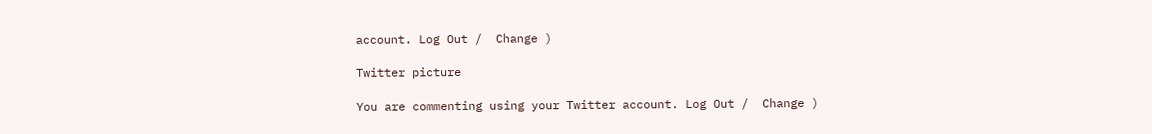account. Log Out /  Change )

Twitter picture

You are commenting using your Twitter account. Log Out /  Change )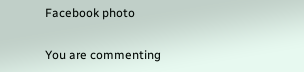Facebook photo

You are commenting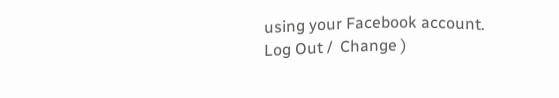using your Facebook account. Log Out /  Change )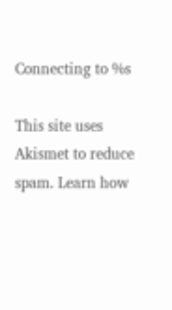Connecting to %s

This site uses Akismet to reduce spam. Learn how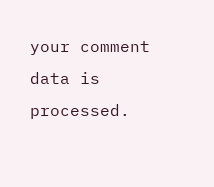your comment data is processed.